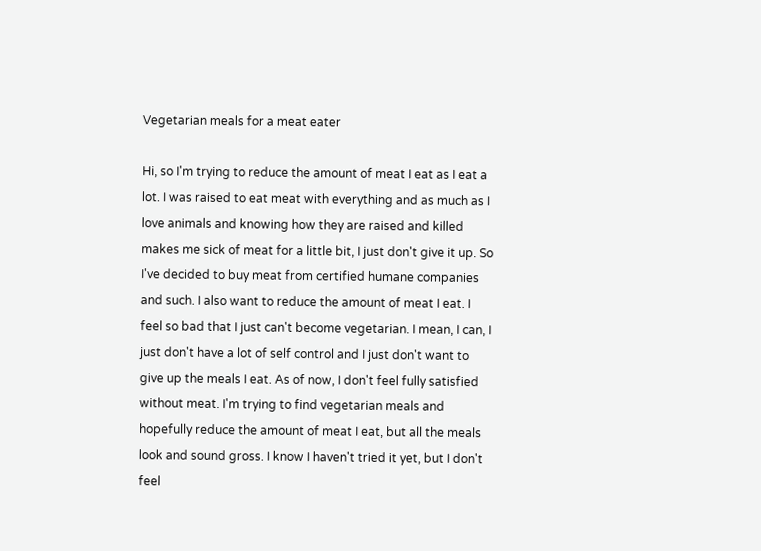Vegetarian meals for a meat eater

Hi, so I'm trying to reduce the amount of meat I eat as I eat a lot. I was raised to eat meat with everything and as much as I love animals and knowing how they are raised and killed makes me sick of meat for a little bit, I just don't give it up. So I've decided to buy meat from certified humane companies and such. I also want to reduce the amount of meat I eat. I feel so bad that I just can't become vegetarian. I mean, I can, I just don't have a lot of self control and I just don't want to give up the meals I eat. As of now, I don't feel fully satisfied without meat. I'm trying to find vegetarian meals and hopefully reduce the amount of meat I eat, but all the meals look and sound gross. I know I haven't tried it yet, but I don't feel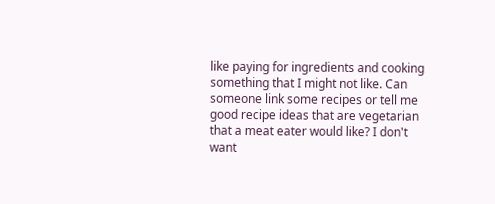like paying for ingredients and cooking something that I might not like. Can someone link some recipes or tell me good recipe ideas that are vegetarian that a meat eater would like? I don't want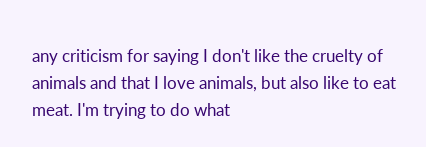any criticism for saying I don't like the cruelty of animals and that I love animals, but also like to eat meat. I'm trying to do what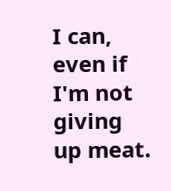I can, even if I'm not giving up meat.